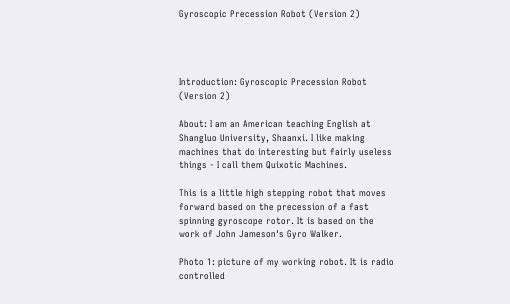Gyroscopic Precession Robot (Version 2)




Introduction: Gyroscopic Precession Robot (Version 2)

About: I am an American teaching English at Shangluo University, Shaanxi. I like making machines that do interesting but fairly useless things - I call them Quixotic Machines.

This is a little high stepping robot that moves forward based on the precession of a fast spinning gyroscope rotor. It is based on the work of John Jameson's Gyro Walker.

Photo 1: picture of my working robot. It is radio controlled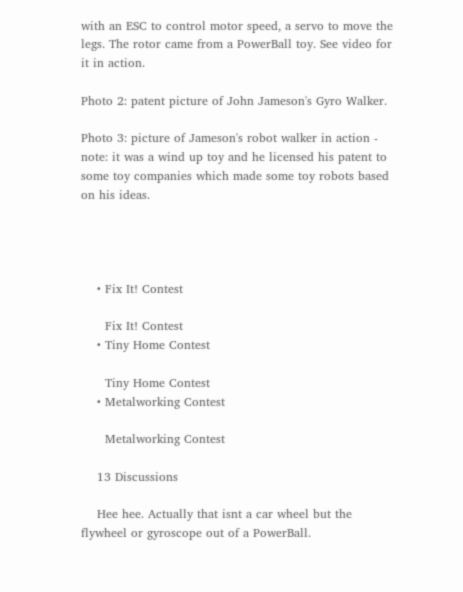with an ESC to control motor speed, a servo to move the legs. The rotor came from a PowerBall toy. See video for it in action.

Photo 2: patent picture of John Jameson's Gyro Walker.

Photo 3: picture of Jameson's robot walker in action - note: it was a wind up toy and he licensed his patent to some toy companies which made some toy robots based on his ideas.




    • Fix It! Contest

      Fix It! Contest
    • Tiny Home Contest

      Tiny Home Contest
    • Metalworking Contest

      Metalworking Contest

    13 Discussions

    Hee hee. Actually that isnt a car wheel but the flywheel or gyroscope out of a PowerBall.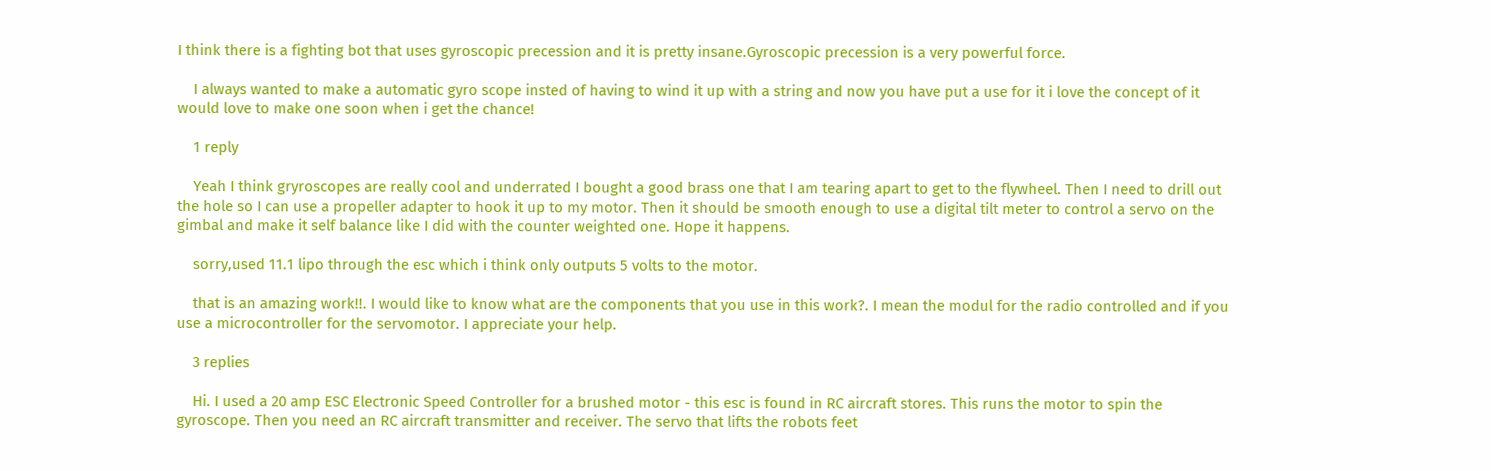I think there is a fighting bot that uses gyroscopic precession and it is pretty insane.Gyroscopic precession is a very powerful force.

    I always wanted to make a automatic gyro scope insted of having to wind it up with a string and now you have put a use for it i love the concept of it would love to make one soon when i get the chance!

    1 reply

    Yeah I think gryroscopes are really cool and underrated I bought a good brass one that I am tearing apart to get to the flywheel. Then I need to drill out the hole so I can use a propeller adapter to hook it up to my motor. Then it should be smooth enough to use a digital tilt meter to control a servo on the gimbal and make it self balance like I did with the counter weighted one. Hope it happens.

    sorry,used 11.1 lipo through the esc which i think only outputs 5 volts to the motor.

    that is an amazing work!!. I would like to know what are the components that you use in this work?. I mean the modul for the radio controlled and if you use a microcontroller for the servomotor. I appreciate your help.

    3 replies

    Hi. I used a 20 amp ESC Electronic Speed Controller for a brushed motor - this esc is found in RC aircraft stores. This runs the motor to spin the gyroscope. Then you need an RC aircraft transmitter and receiver. The servo that lifts the robots feet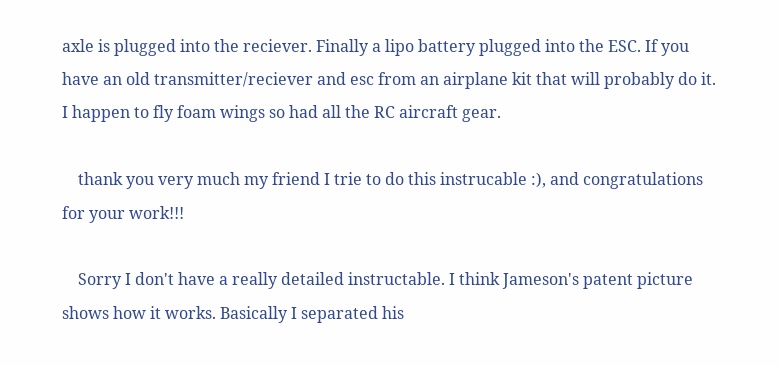axle is plugged into the reciever. Finally a lipo battery plugged into the ESC. If you have an old transmitter/reciever and esc from an airplane kit that will probably do it. I happen to fly foam wings so had all the RC aircraft gear.

    thank you very much my friend I trie to do this instrucable :), and congratulations for your work!!!

    Sorry I don't have a really detailed instructable. I think Jameson's patent picture shows how it works. Basically I separated his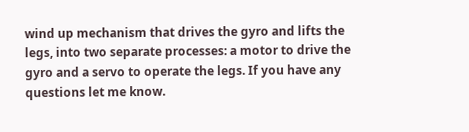wind up mechanism that drives the gyro and lifts the legs, into two separate processes: a motor to drive the gyro and a servo to operate the legs. If you have any questions let me know.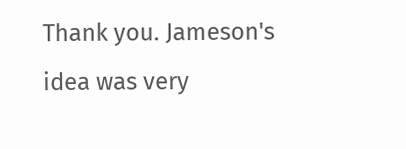Thank you. Jameson's idea was very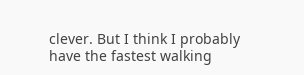clever. But I think I probably have the fastest walking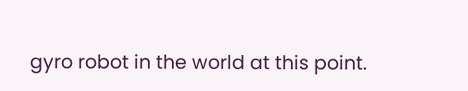gyro robot in the world at this point.